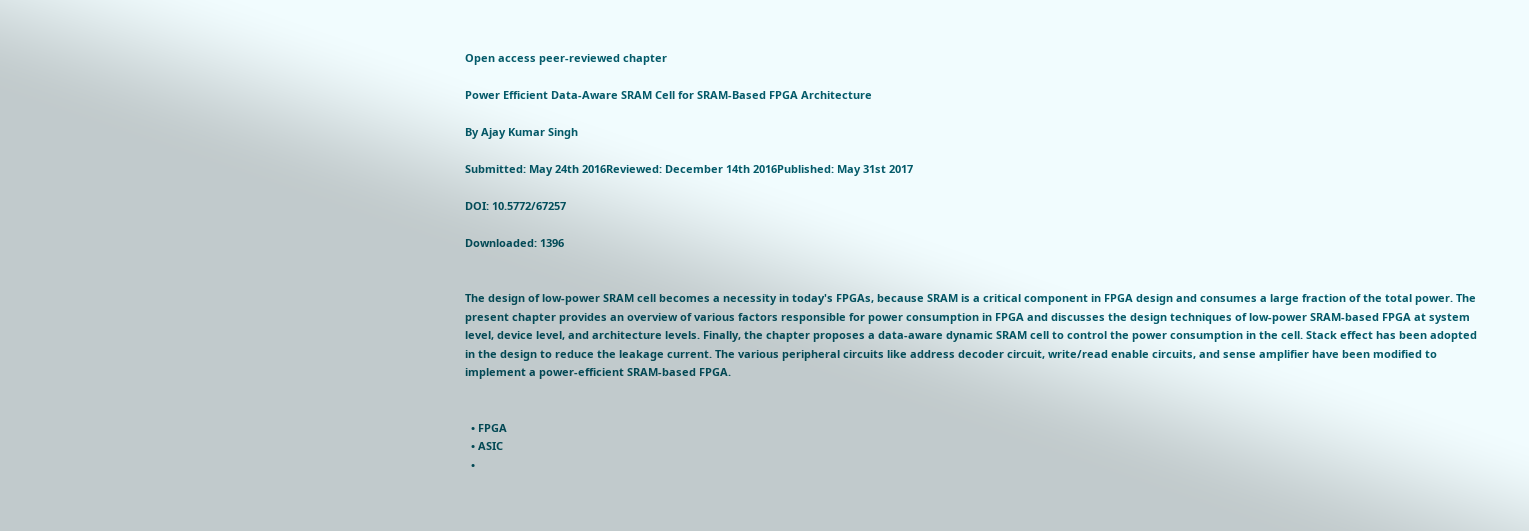Open access peer-reviewed chapter

Power Efficient Data-Aware SRAM Cell for SRAM-Based FPGA Architecture

By Ajay Kumar Singh

Submitted: May 24th 2016Reviewed: December 14th 2016Published: May 31st 2017

DOI: 10.5772/67257

Downloaded: 1396


The design of low-power SRAM cell becomes a necessity in today's FPGAs, because SRAM is a critical component in FPGA design and consumes a large fraction of the total power. The present chapter provides an overview of various factors responsible for power consumption in FPGA and discusses the design techniques of low-power SRAM-based FPGA at system level, device level, and architecture levels. Finally, the chapter proposes a data-aware dynamic SRAM cell to control the power consumption in the cell. Stack effect has been adopted in the design to reduce the leakage current. The various peripheral circuits like address decoder circuit, write/read enable circuits, and sense amplifier have been modified to implement a power-efficient SRAM-based FPGA.


  • FPGA
  • ASIC
  •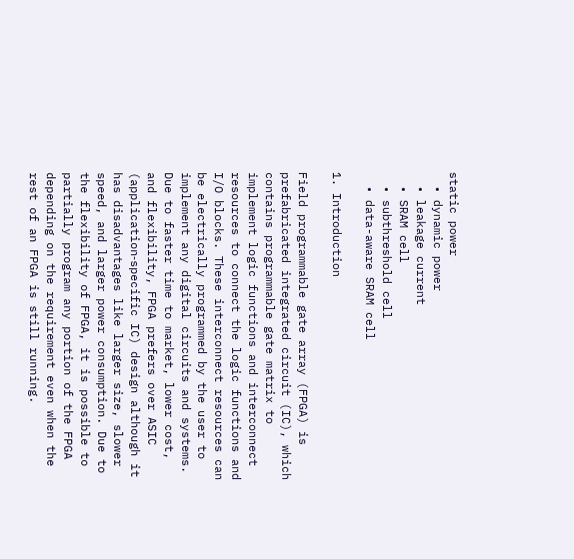static power
  • dynamic power
  • leakage current
  • SRAM cell
  • subthreshold cell
  • data-aware SRAM cell

1. Introduction

Field programmable gate array (FPGA) is prefabricated integrated circuit (IC), which contains programmable gate matrix to implement logic functions and interconnect resources to connect the logic functions and I/O blocks. These interconnect resources can be electrically programmed by the user to implement any digital circuits and systems. Due to faster time to market, lower cost, and flexibility, FPGA prefers over ASIC (application‐specific IC) design although it has disadvantages like larger size, slower speed, and larger power consumption. Due to the flexibility of FPGA, it is possible to partially program any portion of the FPGA depending on the requirement even when the rest of an FPGA is still running.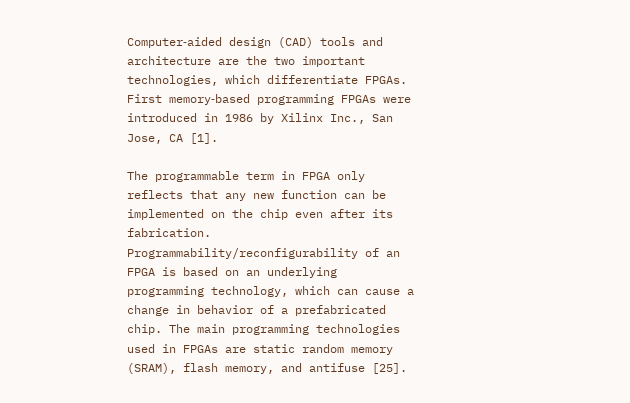Computer‐aided design (CAD) tools and architecture are the two important technologies, which differentiate FPGAs. First memory‐based programming FPGAs were introduced in 1986 by Xilinx Inc., San Jose, CA [1].

The programmable term in FPGA only reflects that any new function can be implemented on the chip even after its fabrication. Programmability/reconfigurability of an FPGA is based on an underlying programming technology, which can cause a change in behavior of a prefabricated chip. The main programming technologies used in FPGAs are static random memory (SRAM), flash memory, and antifuse [25].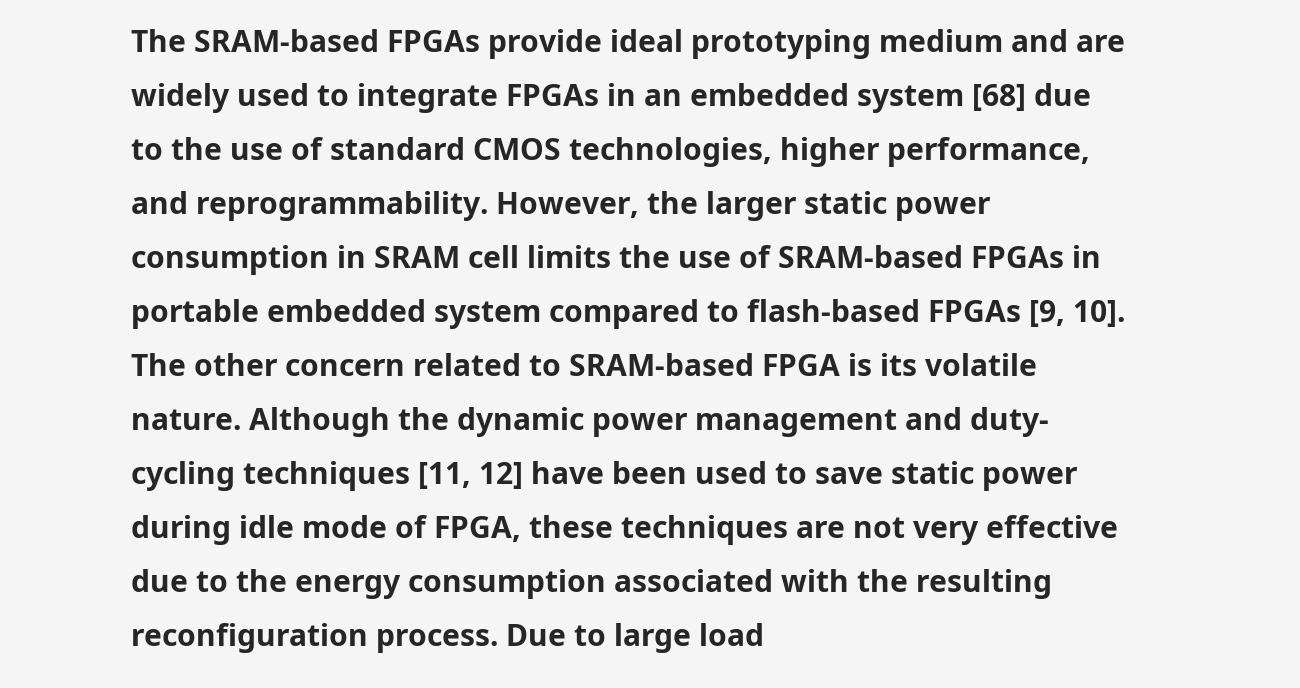The SRAM‐based FPGAs provide ideal prototyping medium and are widely used to integrate FPGAs in an embedded system [68] due to the use of standard CMOS technologies, higher performance, and reprogrammability. However, the larger static power consumption in SRAM cell limits the use of SRAM‐based FPGAs in portable embedded system compared to flash‐based FPGAs [9, 10]. The other concern related to SRAM‐based FPGA is its volatile nature. Although the dynamic power management and duty‐cycling techniques [11, 12] have been used to save static power during idle mode of FPGA, these techniques are not very effective due to the energy consumption associated with the resulting reconfiguration process. Due to large load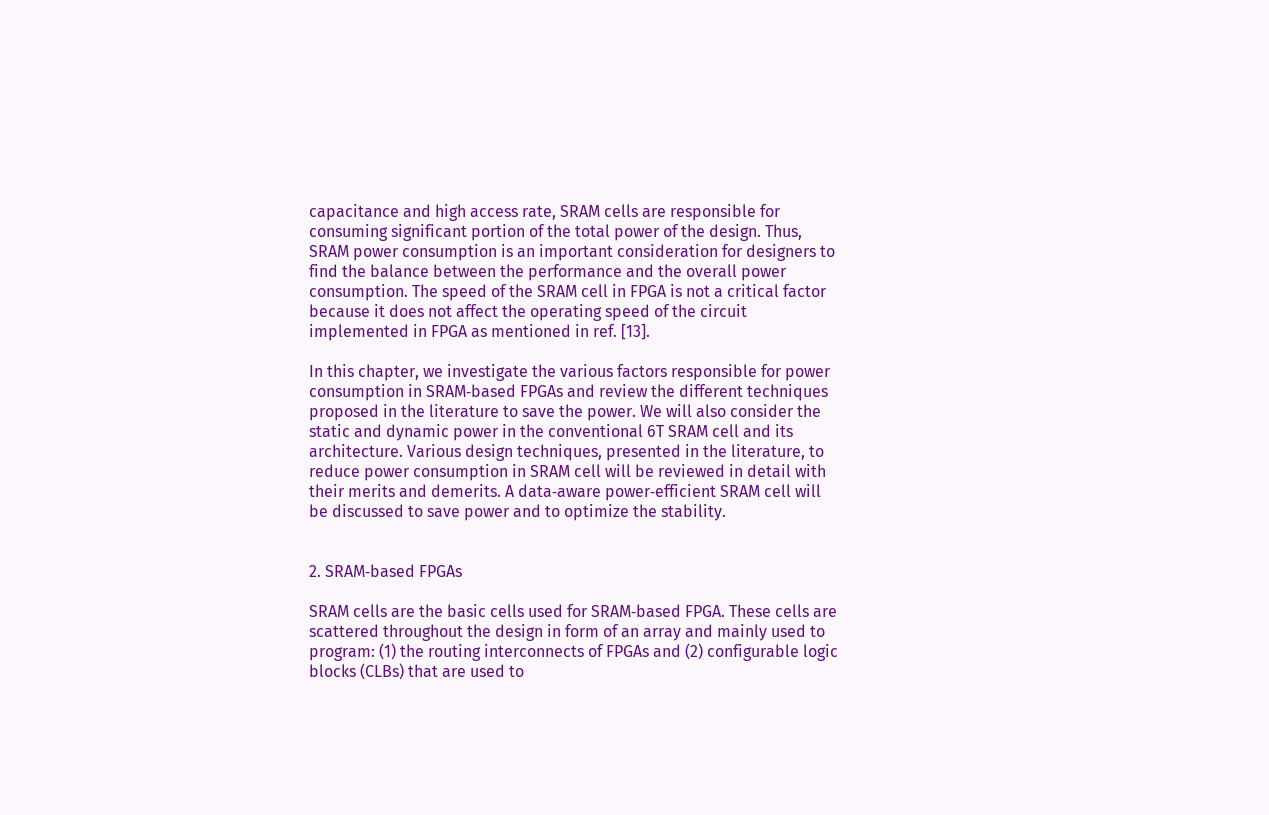capacitance and high access rate, SRAM cells are responsible for consuming significant portion of the total power of the design. Thus, SRAM power consumption is an important consideration for designers to find the balance between the performance and the overall power consumption. The speed of the SRAM cell in FPGA is not a critical factor because it does not affect the operating speed of the circuit implemented in FPGA as mentioned in ref. [13].

In this chapter, we investigate the various factors responsible for power consumption in SRAM‐based FPGAs and review the different techniques proposed in the literature to save the power. We will also consider the static and dynamic power in the conventional 6T SRAM cell and its architecture. Various design techniques, presented in the literature, to reduce power consumption in SRAM cell will be reviewed in detail with their merits and demerits. A data‐aware power‐efficient SRAM cell will be discussed to save power and to optimize the stability.


2. SRAM‐based FPGAs

SRAM cells are the basic cells used for SRAM‐based FPGA. These cells are scattered throughout the design in form of an array and mainly used to program: (1) the routing interconnects of FPGAs and (2) configurable logic blocks (CLBs) that are used to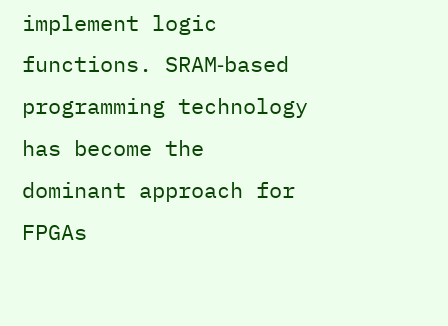implement logic functions. SRAM‐based programming technology has become the dominant approach for FPGAs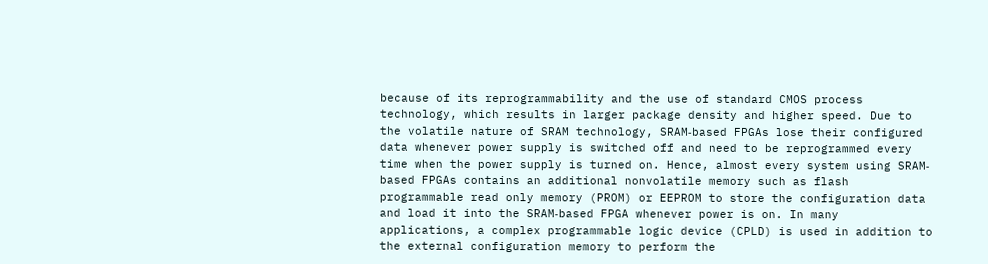because of its reprogrammability and the use of standard CMOS process technology, which results in larger package density and higher speed. Due to the volatile nature of SRAM technology, SRAM‐based FPGAs lose their configured data whenever power supply is switched off and need to be reprogrammed every time when the power supply is turned on. Hence, almost every system using SRAM‐based FPGAs contains an additional nonvolatile memory such as flash programmable read only memory (PROM) or EEPROM to store the configuration data and load it into the SRAM‐based FPGA whenever power is on. In many applications, a complex programmable logic device (CPLD) is used in addition to the external configuration memory to perform the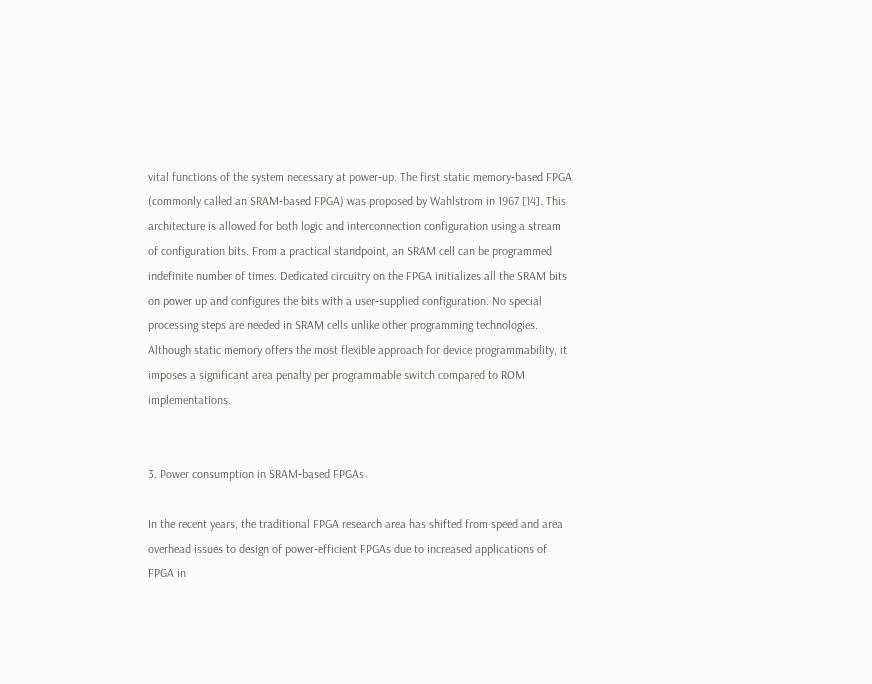vital functions of the system necessary at power‐up. The first static memory‐based FPGA (commonly called an SRAM‐based FPGA) was proposed by Wahlstrom in 1967 [14]. This architecture is allowed for both logic and interconnection configuration using a stream of configuration bits. From a practical standpoint, an SRAM cell can be programmed indefinite number of times. Dedicated circuitry on the FPGA initializes all the SRAM bits on power up and configures the bits with a user‐supplied configuration. No special processing steps are needed in SRAM cells unlike other programming technologies. Although static memory offers the most flexible approach for device programmability, it imposes a significant area penalty per programmable switch compared to ROM implementations.


3. Power consumption in SRAM‐based FPGAs

In the recent years, the traditional FPGA research area has shifted from speed and area overhead issues to design of power‐efficient FPGAs due to increased applications of FPGA in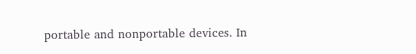portable and nonportable devices. In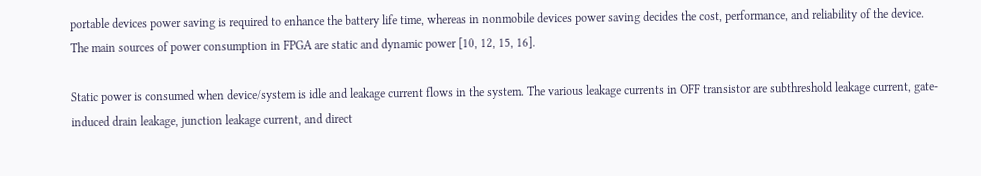portable devices power saving is required to enhance the battery life time, whereas in nonmobile devices power saving decides the cost, performance, and reliability of the device. The main sources of power consumption in FPGA are static and dynamic power [10, 12, 15, 16].

Static power is consumed when device/system is idle and leakage current flows in the system. The various leakage currents in OFF transistor are subthreshold leakage current, gate‐induced drain leakage, junction leakage current, and direct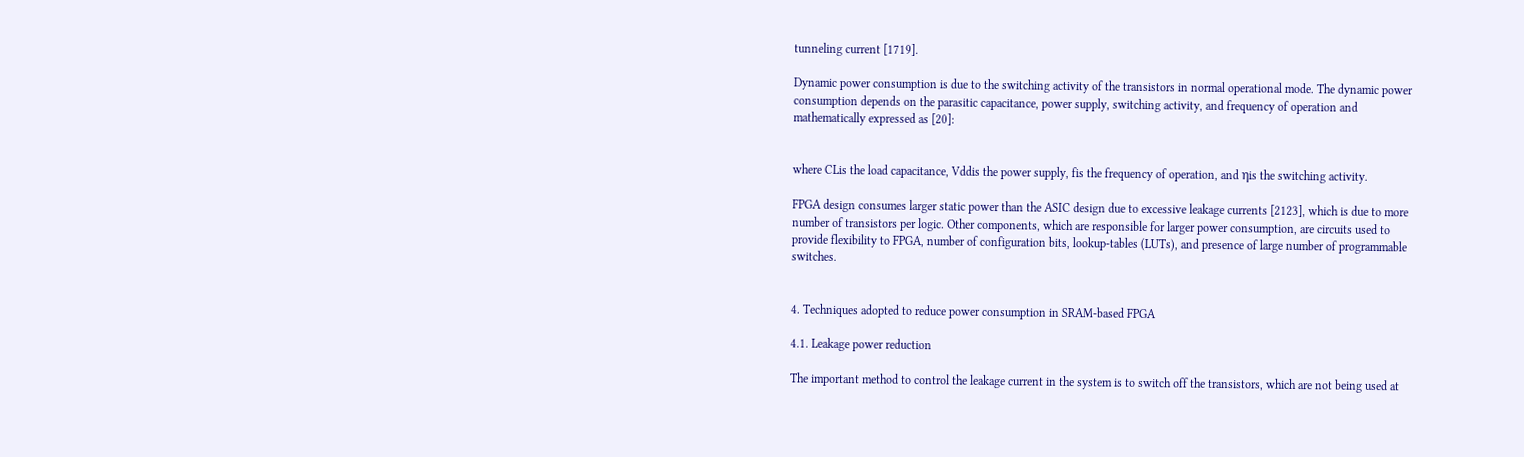tunneling current [1719].

Dynamic power consumption is due to the switching activity of the transistors in normal operational mode. The dynamic power consumption depends on the parasitic capacitance, power supply, switching activity, and frequency of operation and mathematically expressed as [20]:


where CLis the load capacitance, Vddis the power supply, fis the frequency of operation, and ηis the switching activity.

FPGA design consumes larger static power than the ASIC design due to excessive leakage currents [2123], which is due to more number of transistors per logic. Other components, which are responsible for larger power consumption, are circuits used to provide flexibility to FPGA, number of configuration bits, lookup‐tables (LUTs), and presence of large number of programmable switches.


4. Techniques adopted to reduce power consumption in SRAM‐based FPGA

4.1. Leakage power reduction

The important method to control the leakage current in the system is to switch off the transistors, which are not being used at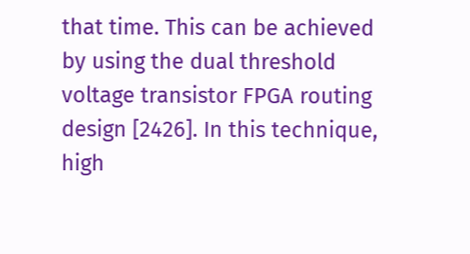that time. This can be achieved by using the dual threshold voltage transistor FPGA routing design [2426]. In this technique, high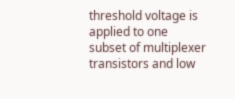threshold voltage is applied to one subset of multiplexer transistors and low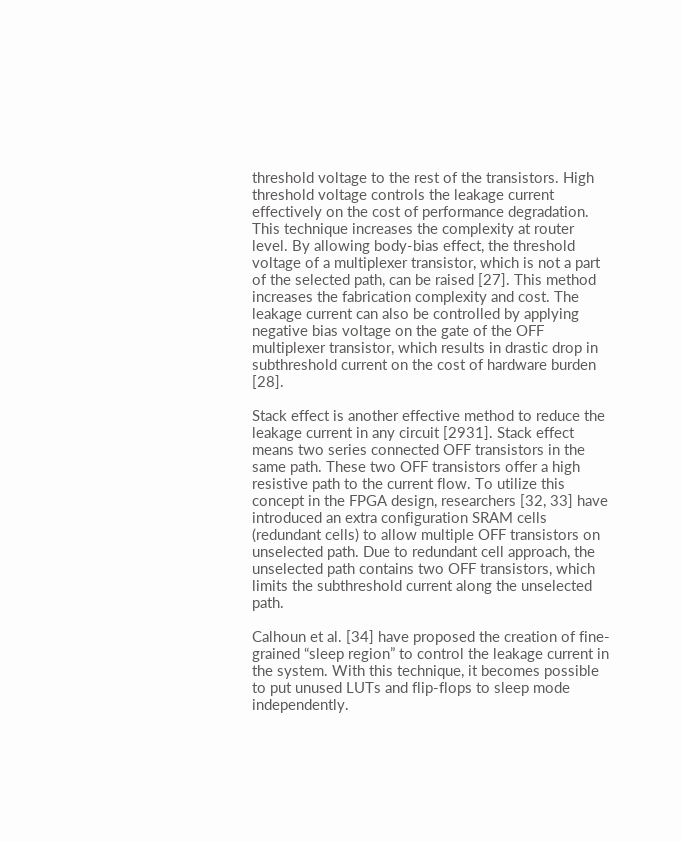threshold voltage to the rest of the transistors. High threshold voltage controls the leakage current effectively on the cost of performance degradation. This technique increases the complexity at router level. By allowing body‐bias effect, the threshold voltage of a multiplexer transistor, which is not a part of the selected path, can be raised [27]. This method increases the fabrication complexity and cost. The leakage current can also be controlled by applying negative bias voltage on the gate of the OFF multiplexer transistor, which results in drastic drop in subthreshold current on the cost of hardware burden [28].

Stack effect is another effective method to reduce the leakage current in any circuit [2931]. Stack effect means two series connected OFF transistors in the same path. These two OFF transistors offer a high resistive path to the current flow. To utilize this concept in the FPGA design, researchers [32, 33] have introduced an extra configuration SRAM cells (redundant cells) to allow multiple OFF transistors on unselected path. Due to redundant cell approach, the unselected path contains two OFF transistors, which limits the subthreshold current along the unselected path.

Calhoun et al. [34] have proposed the creation of fine‐grained “sleep region” to control the leakage current in the system. With this technique, it becomes possible to put unused LUTs and flip‐flops to sleep mode independently.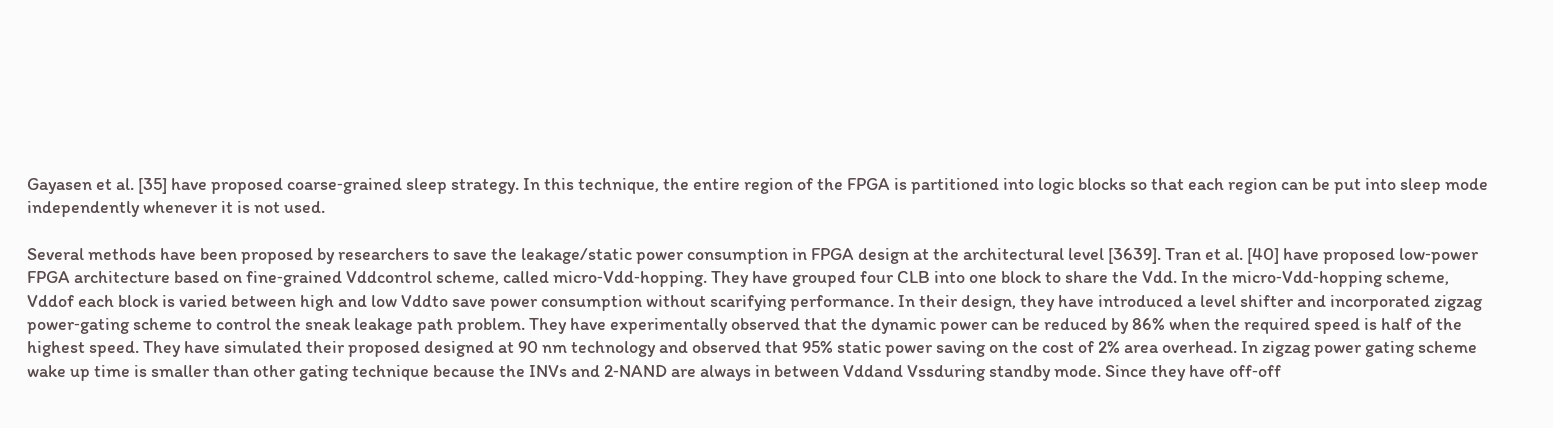Gayasen et al. [35] have proposed coarse‐grained sleep strategy. In this technique, the entire region of the FPGA is partitioned into logic blocks so that each region can be put into sleep mode independently whenever it is not used.

Several methods have been proposed by researchers to save the leakage/static power consumption in FPGA design at the architectural level [3639]. Tran et al. [40] have proposed low‐power FPGA architecture based on fine‐grained Vddcontrol scheme, called micro‐Vdd‐hopping. They have grouped four CLB into one block to share the Vdd. In the micro‐Vdd‐hopping scheme, Vddof each block is varied between high and low Vddto save power consumption without scarifying performance. In their design, they have introduced a level shifter and incorporated zigzag power‐gating scheme to control the sneak leakage path problem. They have experimentally observed that the dynamic power can be reduced by 86% when the required speed is half of the highest speed. They have simulated their proposed designed at 90 nm technology and observed that 95% static power saving on the cost of 2% area overhead. In zigzag power gating scheme wake up time is smaller than other gating technique because the INVs and 2‐NAND are always in between Vddand Vssduring standby mode. Since they have off‐off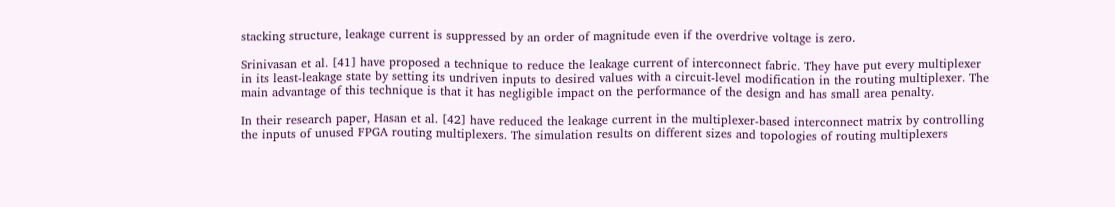stacking structure, leakage current is suppressed by an order of magnitude even if the overdrive voltage is zero.

Srinivasan et al. [41] have proposed a technique to reduce the leakage current of interconnect fabric. They have put every multiplexer in its least‐leakage state by setting its undriven inputs to desired values with a circuit‐level modification in the routing multiplexer. The main advantage of this technique is that it has negligible impact on the performance of the design and has small area penalty.

In their research paper, Hasan et al. [42] have reduced the leakage current in the multiplexer‐based interconnect matrix by controlling the inputs of unused FPGA routing multiplexers. The simulation results on different sizes and topologies of routing multiplexers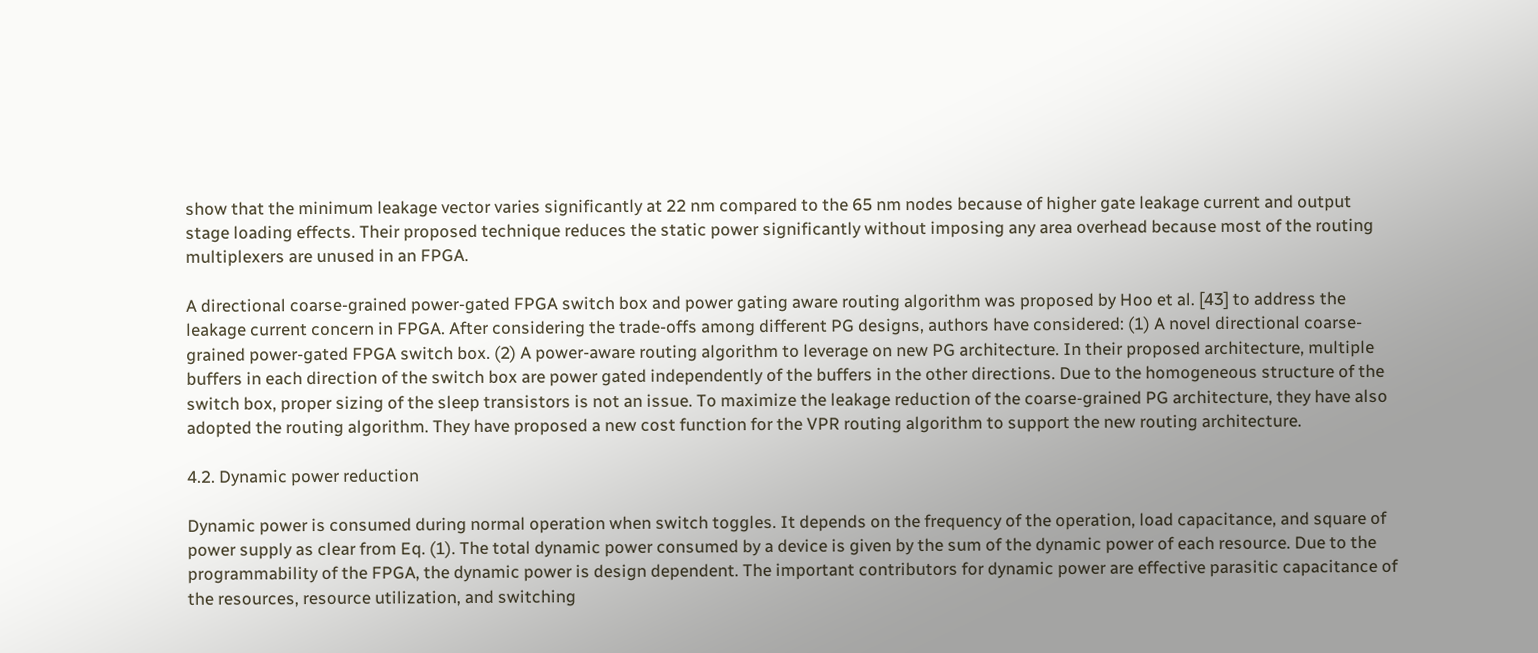show that the minimum leakage vector varies significantly at 22 nm compared to the 65 nm nodes because of higher gate leakage current and output stage loading effects. Their proposed technique reduces the static power significantly without imposing any area overhead because most of the routing multiplexers are unused in an FPGA.

A directional coarse‐grained power‐gated FPGA switch box and power gating aware routing algorithm was proposed by Hoo et al. [43] to address the leakage current concern in FPGA. After considering the trade‐offs among different PG designs, authors have considered: (1) A novel directional coarse‐grained power‐gated FPGA switch box. (2) A power‐aware routing algorithm to leverage on new PG architecture. In their proposed architecture, multiple buffers in each direction of the switch box are power gated independently of the buffers in the other directions. Due to the homogeneous structure of the switch box, proper sizing of the sleep transistors is not an issue. To maximize the leakage reduction of the coarse‐grained PG architecture, they have also adopted the routing algorithm. They have proposed a new cost function for the VPR routing algorithm to support the new routing architecture.

4.2. Dynamic power reduction

Dynamic power is consumed during normal operation when switch toggles. It depends on the frequency of the operation, load capacitance, and square of power supply as clear from Eq. (1). The total dynamic power consumed by a device is given by the sum of the dynamic power of each resource. Due to the programmability of the FPGA, the dynamic power is design dependent. The important contributors for dynamic power are effective parasitic capacitance of the resources, resource utilization, and switching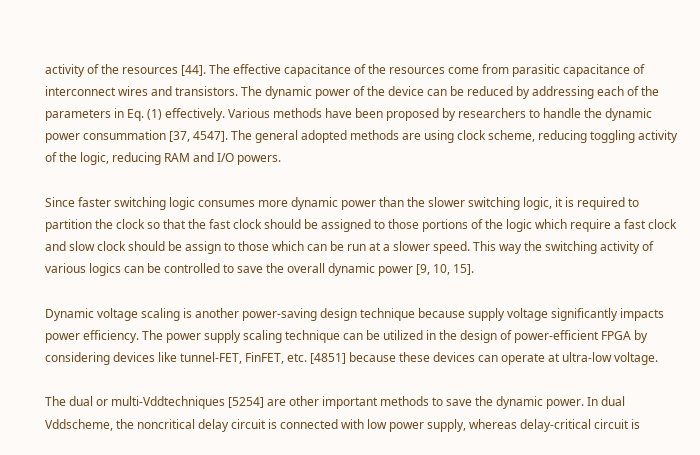activity of the resources [44]. The effective capacitance of the resources come from parasitic capacitance of interconnect wires and transistors. The dynamic power of the device can be reduced by addressing each of the parameters in Eq. (1) effectively. Various methods have been proposed by researchers to handle the dynamic power consummation [37, 4547]. The general adopted methods are using clock scheme, reducing toggling activity of the logic, reducing RAM and I/O powers.

Since faster switching logic consumes more dynamic power than the slower switching logic, it is required to partition the clock so that the fast clock should be assigned to those portions of the logic which require a fast clock and slow clock should be assign to those which can be run at a slower speed. This way the switching activity of various logics can be controlled to save the overall dynamic power [9, 10, 15].

Dynamic voltage scaling is another power‐saving design technique because supply voltage significantly impacts power efficiency. The power supply scaling technique can be utilized in the design of power‐efficient FPGA by considering devices like tunnel‐FET, FinFET, etc. [4851] because these devices can operate at ultra‐low voltage.

The dual or multi‐Vddtechniques [5254] are other important methods to save the dynamic power. In dual Vddscheme, the noncritical delay circuit is connected with low power supply, whereas delay‐critical circuit is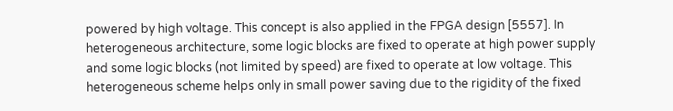powered by high voltage. This concept is also applied in the FPGA design [5557]. In heterogeneous architecture, some logic blocks are fixed to operate at high power supply and some logic blocks (not limited by speed) are fixed to operate at low voltage. This heterogeneous scheme helps only in small power saving due to the rigidity of the fixed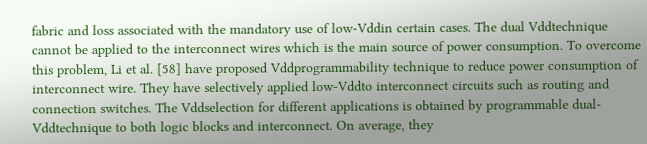fabric and loss associated with the mandatory use of low‐Vddin certain cases. The dual Vddtechnique cannot be applied to the interconnect wires which is the main source of power consumption. To overcome this problem, Li et al. [58] have proposed Vddprogrammability technique to reduce power consumption of interconnect wire. They have selectively applied low‐Vddto interconnect circuits such as routing and connection switches. The Vddselection for different applications is obtained by programmable dual‐Vddtechnique to both logic blocks and interconnect. On average, they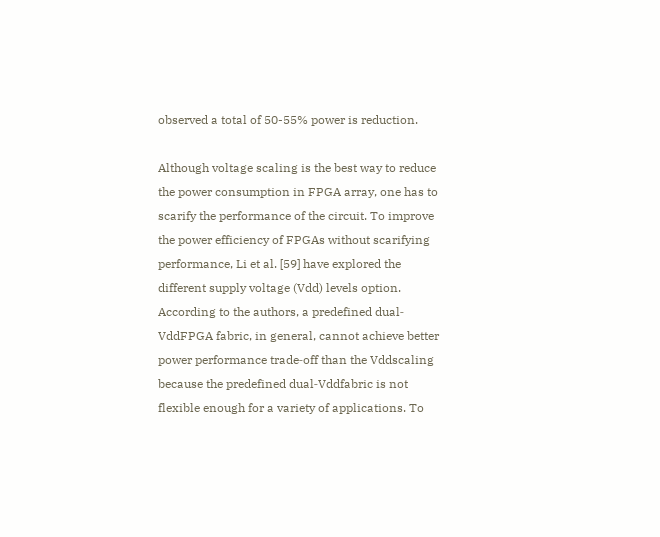observed a total of 50-55% power is reduction.

Although voltage scaling is the best way to reduce the power consumption in FPGA array, one has to scarify the performance of the circuit. To improve the power efficiency of FPGAs without scarifying performance, Li et al. [59] have explored the different supply voltage (Vdd) levels option. According to the authors, a predefined dual‐VddFPGA fabric, in general, cannot achieve better power performance trade‐off than the Vddscaling because the predefined dual‐Vddfabric is not flexible enough for a variety of applications. To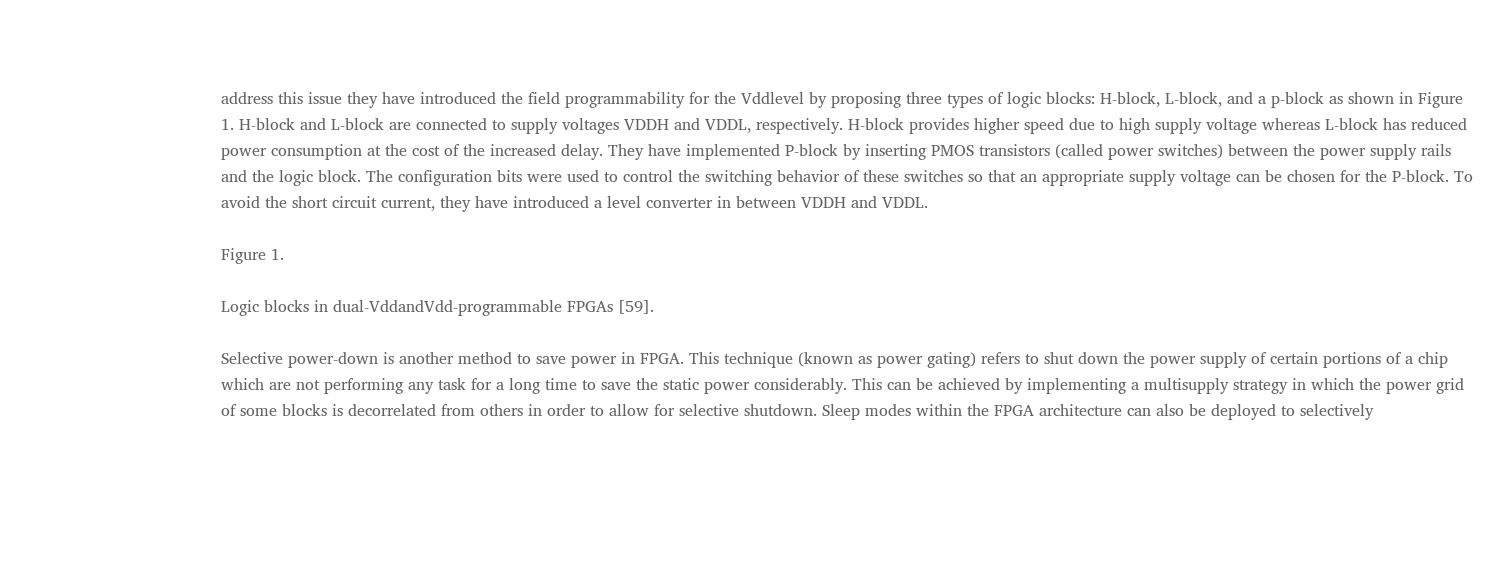address this issue they have introduced the field programmability for the Vddlevel by proposing three types of logic blocks: H‐block, L‐block, and a p‐block as shown in Figure 1. H‐block and L‐block are connected to supply voltages VDDH and VDDL, respectively. H‐block provides higher speed due to high supply voltage whereas L‐block has reduced power consumption at the cost of the increased delay. They have implemented P‐block by inserting PMOS transistors (called power switches) between the power supply rails and the logic block. The configuration bits were used to control the switching behavior of these switches so that an appropriate supply voltage can be chosen for the P‐block. To avoid the short circuit current, they have introduced a level converter in between VDDH and VDDL.

Figure 1.

Logic blocks in dual‐VddandVdd‐programmable FPGAs [59].

Selective power‐down is another method to save power in FPGA. This technique (known as power gating) refers to shut down the power supply of certain portions of a chip which are not performing any task for a long time to save the static power considerably. This can be achieved by implementing a multisupply strategy in which the power grid of some blocks is decorrelated from others in order to allow for selective shutdown. Sleep modes within the FPGA architecture can also be deployed to selectively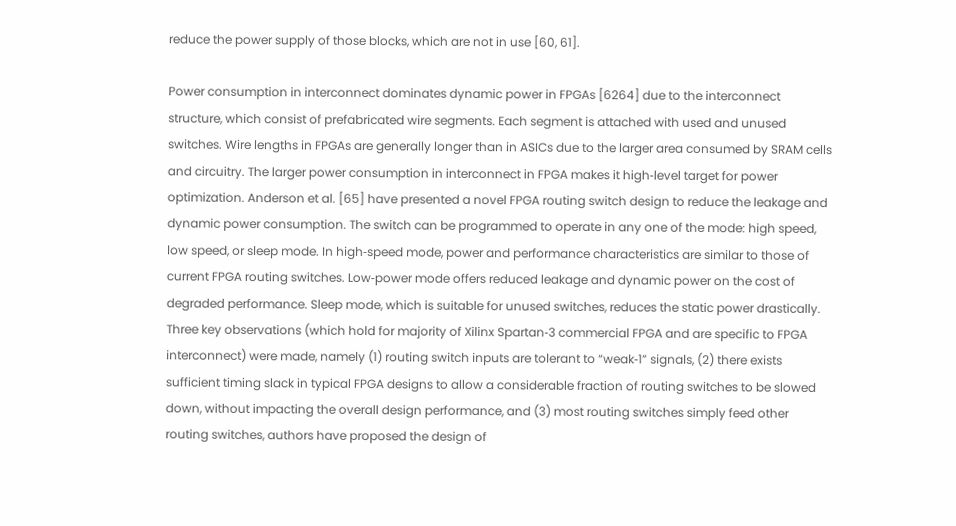reduce the power supply of those blocks, which are not in use [60, 61].

Power consumption in interconnect dominates dynamic power in FPGAs [6264] due to the interconnect structure, which consist of prefabricated wire segments. Each segment is attached with used and unused switches. Wire lengths in FPGAs are generally longer than in ASICs due to the larger area consumed by SRAM cells and circuitry. The larger power consumption in interconnect in FPGA makes it high‐level target for power optimization. Anderson et al. [65] have presented a novel FPGA routing switch design to reduce the leakage and dynamic power consumption. The switch can be programmed to operate in any one of the mode: high speed, low speed, or sleep mode. In high‐speed mode, power and performance characteristics are similar to those of current FPGA routing switches. Low‐power mode offers reduced leakage and dynamic power on the cost of degraded performance. Sleep mode, which is suitable for unused switches, reduces the static power drastically. Three key observations (which hold for majority of Xilinx Spartan‐3 commercial FPGA and are specific to FPGA interconnect) were made, namely (1) routing switch inputs are tolerant to “weak‐1” signals, (2) there exists sufficient timing slack in typical FPGA designs to allow a considerable fraction of routing switches to be slowed down, without impacting the overall design performance, and (3) most routing switches simply feed other routing switches, authors have proposed the design of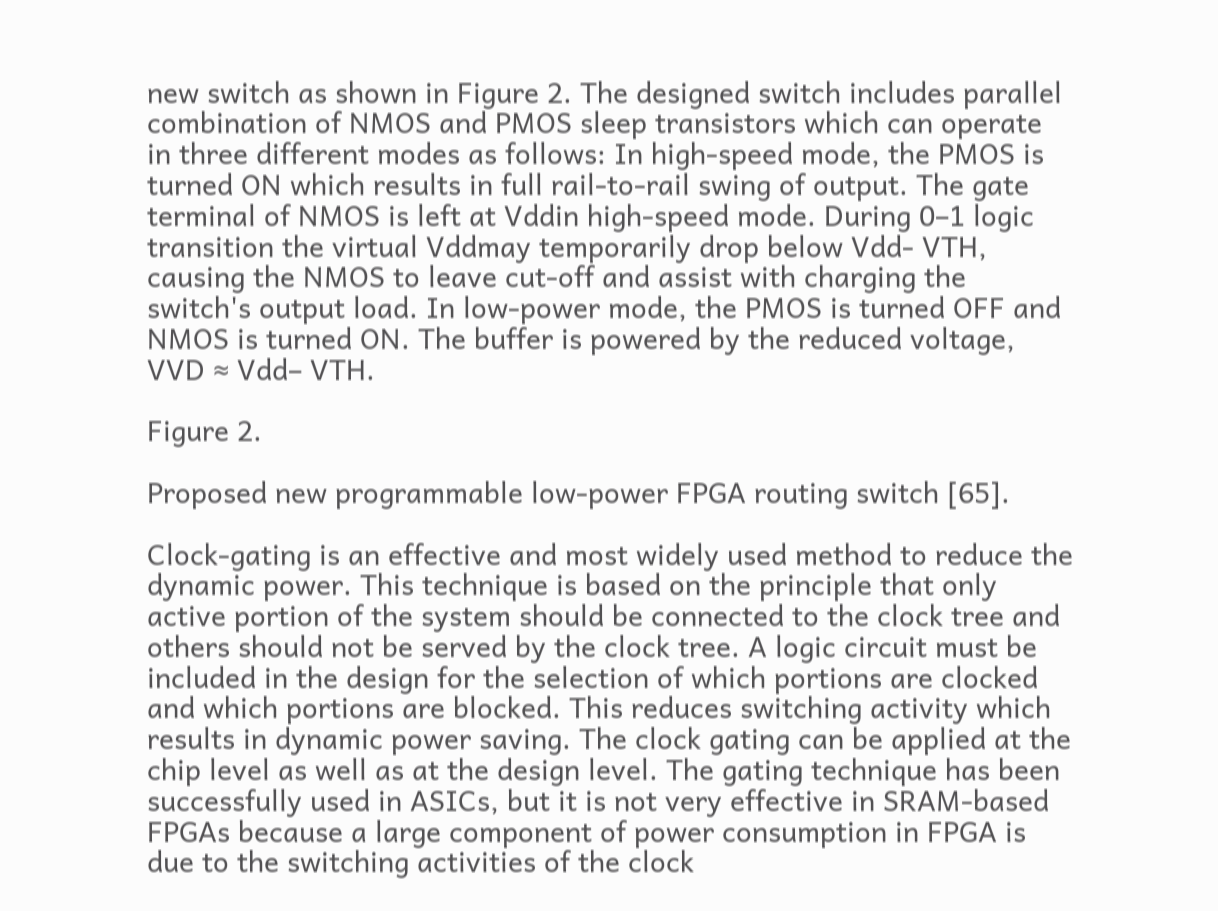new switch as shown in Figure 2. The designed switch includes parallel combination of NMOS and PMOS sleep transistors which can operate in three different modes as follows: In high‐speed mode, the PMOS is turned ON which results in full rail‐to‐rail swing of output. The gate terminal of NMOS is left at Vddin high‐speed mode. During 0–1 logic transition the virtual Vddmay temporarily drop below Vdd- VTH, causing the NMOS to leave cut‐off and assist with charging the switch's output load. In low‐power mode, the PMOS is turned OFF and NMOS is turned ON. The buffer is powered by the reduced voltage, VVD ≈ Vdd– VTH.

Figure 2.

Proposed new programmable low‐power FPGA routing switch [65].

Clock‐gating is an effective and most widely used method to reduce the dynamic power. This technique is based on the principle that only active portion of the system should be connected to the clock tree and others should not be served by the clock tree. A logic circuit must be included in the design for the selection of which portions are clocked and which portions are blocked. This reduces switching activity which results in dynamic power saving. The clock gating can be applied at the chip level as well as at the design level. The gating technique has been successfully used in ASICs, but it is not very effective in SRAM‐based FPGAs because a large component of power consumption in FPGA is due to the switching activities of the clock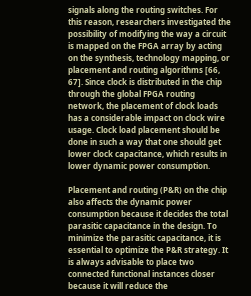signals along the routing switches. For this reason, researchers investigated the possibility of modifying the way a circuit is mapped on the FPGA array by acting on the synthesis, technology mapping, or placement and routing algorithms [66, 67]. Since clock is distributed in the chip through the global FPGA routing network, the placement of clock loads has a considerable impact on clock wire usage. Clock load placement should be done in such a way that one should get lower clock capacitance, which results in lower dynamic power consumption.

Placement and routing (P&R) on the chip also affects the dynamic power consumption because it decides the total parasitic capacitance in the design. To minimize the parasitic capacitance, it is essential to optimize the P&R strategy. It is always advisable to place two connected functional instances closer because it will reduce the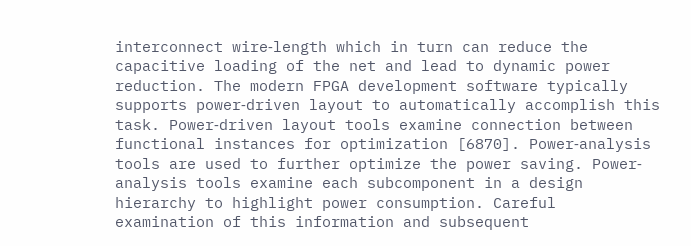interconnect wire‐length which in turn can reduce the capacitive loading of the net and lead to dynamic power reduction. The modern FPGA development software typically supports power‐driven layout to automatically accomplish this task. Power‐driven layout tools examine connection between functional instances for optimization [6870]. Power‐analysis tools are used to further optimize the power saving. Power‐analysis tools examine each subcomponent in a design hierarchy to highlight power consumption. Careful examination of this information and subsequent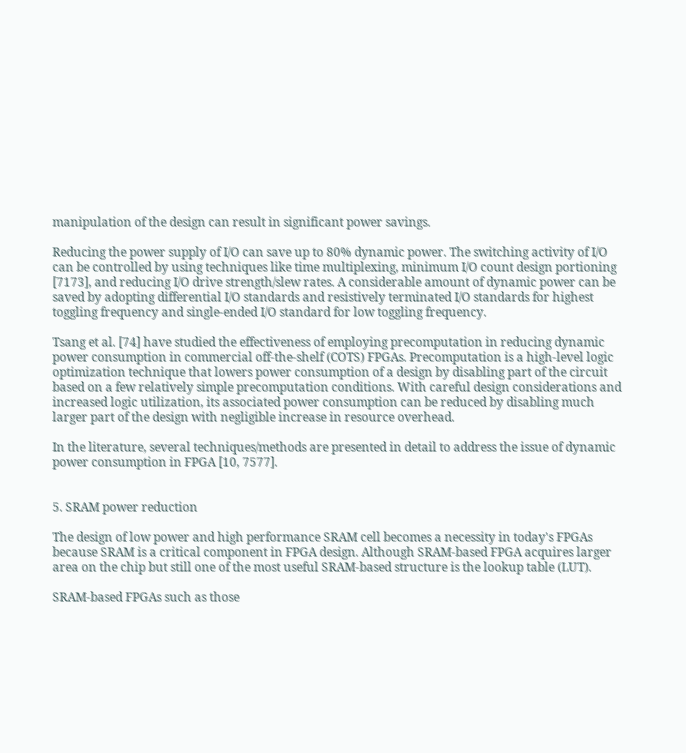manipulation of the design can result in significant power savings.

Reducing the power supply of I/O can save up to 80% dynamic power. The switching activity of I/O can be controlled by using techniques like time multiplexing, minimum I/O count design portioning [7173], and reducing I/O drive strength/slew rates. A considerable amount of dynamic power can be saved by adopting differential I/O standards and resistively terminated I/O standards for highest toggling frequency and single‐ended I/O standard for low toggling frequency.

Tsang et al. [74] have studied the effectiveness of employing precomputation in reducing dynamic power consumption in commercial off‐the‐shelf (COTS) FPGAs. Precomputation is a high‐level logic optimization technique that lowers power consumption of a design by disabling part of the circuit based on a few relatively simple precomputation conditions. With careful design considerations and increased logic utilization, its associated power consumption can be reduced by disabling much larger part of the design with negligible increase in resource overhead.

In the literature, several techniques/methods are presented in detail to address the issue of dynamic power consumption in FPGA [10, 7577].


5. SRAM power reduction

The design of low power and high performance SRAM cell becomes a necessity in today's FPGAs because SRAM is a critical component in FPGA design. Although SRAM‐based FPGA acquires larger area on the chip but still one of the most useful SRAM‐based structure is the lookup table (LUT).

SRAM‐based FPGAs such as those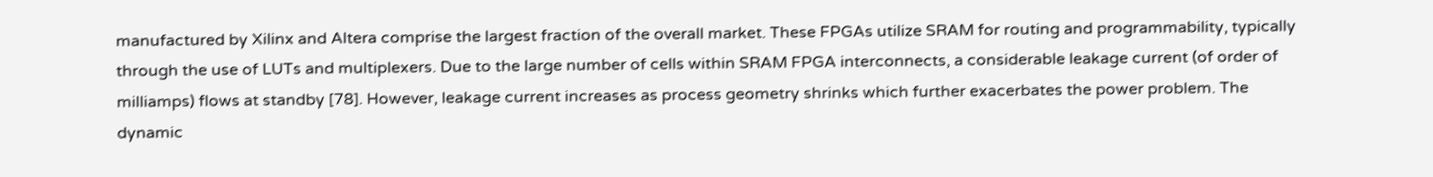manufactured by Xilinx and Altera comprise the largest fraction of the overall market. These FPGAs utilize SRAM for routing and programmability, typically through the use of LUTs and multiplexers. Due to the large number of cells within SRAM FPGA interconnects, a considerable leakage current (of order of milliamps) flows at standby [78]. However, leakage current increases as process geometry shrinks which further exacerbates the power problem. The dynamic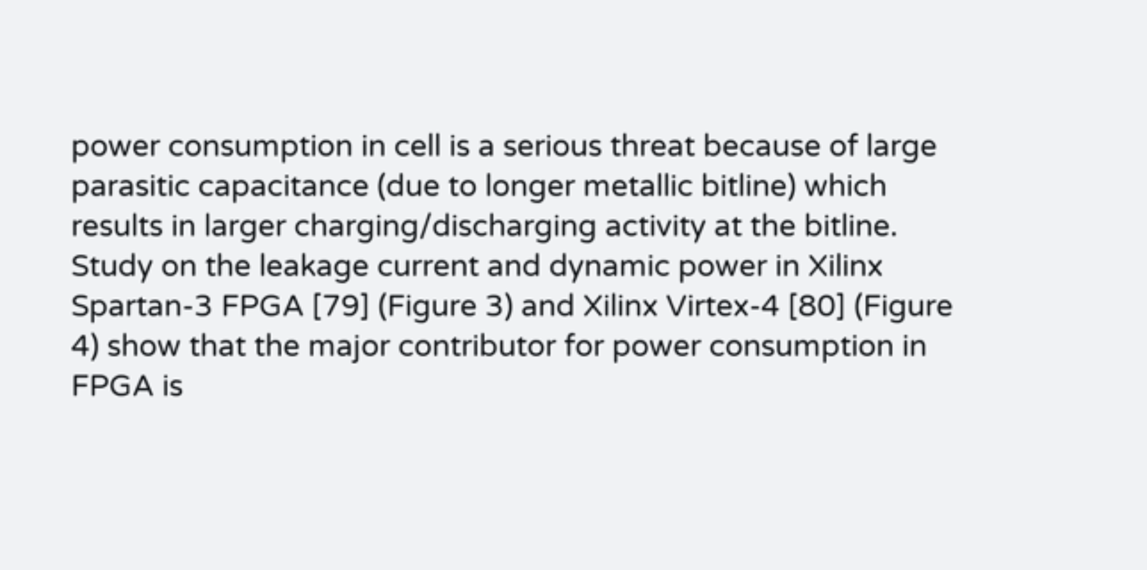power consumption in cell is a serious threat because of large parasitic capacitance (due to longer metallic bitline) which results in larger charging/discharging activity at the bitline. Study on the leakage current and dynamic power in Xilinx Spartan‐3 FPGA [79] (Figure 3) and Xilinx Virtex‐4 [80] (Figure 4) show that the major contributor for power consumption in FPGA is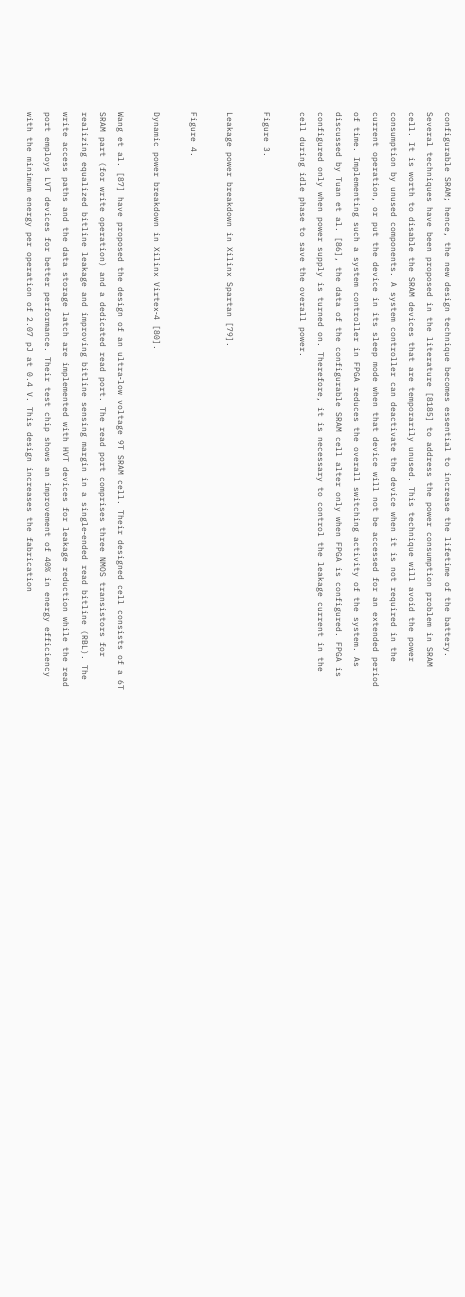configurable SRAM; hence, the new design technique becomes essential to increase the lifetime of the battery. Several techniques have been proposed in the literature [8185] to address the power consumption problem in SRAM cell. It is worth to disable the SRAM devices that are temporarily unused. This technique will avoid the power consumption by unused components. A system controller can deactivate the device when it is not required in the current operation, or put the device in its sleep mode when that device will not be accessed for an extended period of time. Implementing such a system controller in FPGA reduces the overall switching activity of the system. As discussed by Tuan et al. [86], the data of the configurable SRAM cell alter only when FPGA is configured. FPGA is configured only when power supply is turned on. Therefore, it is necessary to control the leakage current in the cell during idle phase to save the overall power.

Figure 3.

Leakage power breakdown in Xilinx Spartan [79].

Figure 4.

Dynamic power breakdown in Xilinx Virtex‐4 [80].

Wang et al. [87] have proposed the design of an ultra‐low voltage 9T SRAM cell. Their designed cell consists of a 6T SRAM part (for write operation) and a dedicated read port. The read port comprises three NMOS transistors for realizing equalized bitline leakage and improving bitline sensing margin in a single‐ended read bitline (RBL). The write access paths and the data storage latch are implemented with HVT devices for leakage reduction while the read port employs LVT devices for better performance. Their test chip shows an improvement of 40% in energy efficiency with the minimum energy per operation of 2.07 pJ at 0.4 V. This design increases the fabrication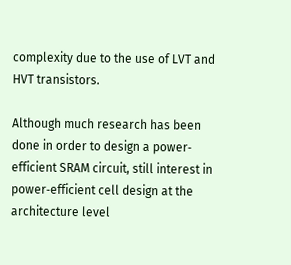complexity due to the use of LVT and HVT transistors.

Although much research has been done in order to design a power‐efficient SRAM circuit, still interest in power‐efficient cell design at the architecture level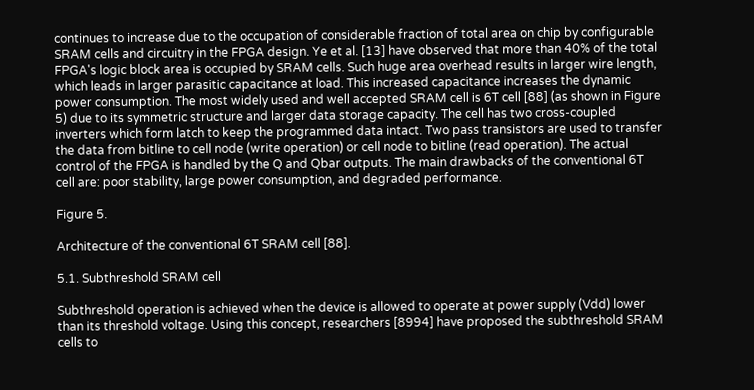continues to increase due to the occupation of considerable fraction of total area on chip by configurable SRAM cells and circuitry in the FPGA design. Ye et al. [13] have observed that more than 40% of the total FPGA's logic block area is occupied by SRAM cells. Such huge area overhead results in larger wire length, which leads in larger parasitic capacitance at load. This increased capacitance increases the dynamic power consumption. The most widely used and well accepted SRAM cell is 6T cell [88] (as shown in Figure 5) due to its symmetric structure and larger data storage capacity. The cell has two cross‐coupled inverters which form latch to keep the programmed data intact. Two pass transistors are used to transfer the data from bitline to cell node (write operation) or cell node to bitline (read operation). The actual control of the FPGA is handled by the Q and Qbar outputs. The main drawbacks of the conventional 6T cell are: poor stability, large power consumption, and degraded performance.

Figure 5.

Architecture of the conventional 6T SRAM cell [88].

5.1. Subthreshold SRAM cell

Subthreshold operation is achieved when the device is allowed to operate at power supply (Vdd) lower than its threshold voltage. Using this concept, researchers [8994] have proposed the subthreshold SRAM cells to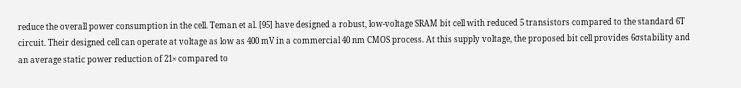reduce the overall power consumption in the cell. Teman et al. [95] have designed a robust, low‐voltage SRAM bit cell with reduced 5 transistors compared to the standard 6T circuit. Their designed cell can operate at voltage as low as 400 mV in a commercial 40 nm CMOS process. At this supply voltage, the proposed bit cell provides 6σstability and an average static power reduction of 21× compared to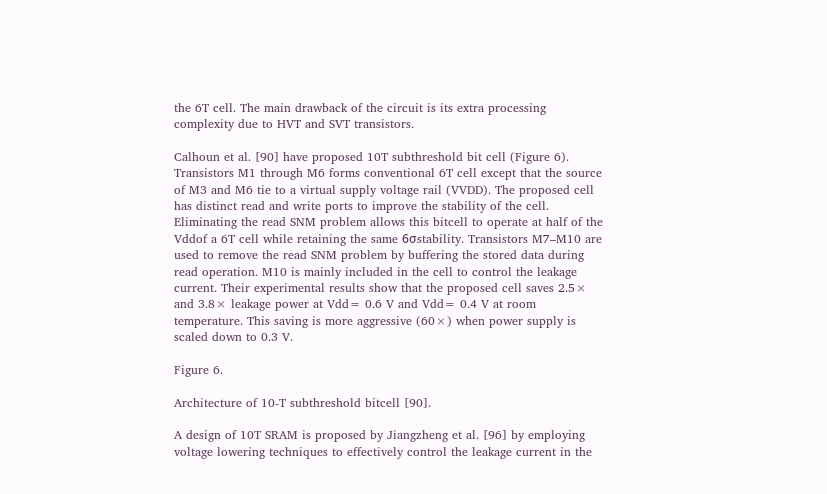the 6T cell. The main drawback of the circuit is its extra processing complexity due to HVT and SVT transistors.

Calhoun et al. [90] have proposed 10T subthreshold bit cell (Figure 6). Transistors M1 through M6 forms conventional 6T cell except that the source of M3 and M6 tie to a virtual supply voltage rail (VVDD). The proposed cell has distinct read and write ports to improve the stability of the cell. Eliminating the read SNM problem allows this bitcell to operate at half of the Vddof a 6T cell while retaining the same 6σstability. Transistors M7–M10 are used to remove the read SNM problem by buffering the stored data during read operation. M10 is mainly included in the cell to control the leakage current. Their experimental results show that the proposed cell saves 2.5× and 3.8× leakage power at Vdd= 0.6 V and Vdd= 0.4 V at room temperature. This saving is more aggressive (60×) when power supply is scaled down to 0.3 V.

Figure 6.

Architecture of 10‐T subthreshold bitcell [90].

A design of 10T SRAM is proposed by Jiangzheng et al. [96] by employing voltage lowering techniques to effectively control the leakage current in the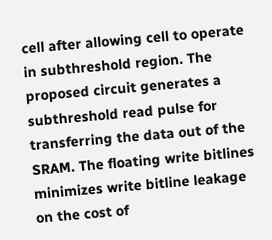cell after allowing cell to operate in subthreshold region. The proposed circuit generates a subthreshold read pulse for transferring the data out of the SRAM. The floating write bitlines minimizes write bitline leakage on the cost of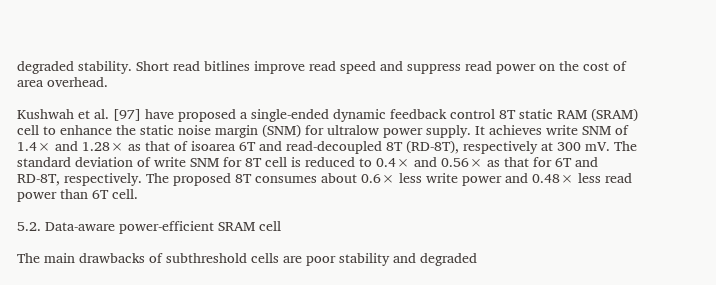degraded stability. Short read bitlines improve read speed and suppress read power on the cost of area overhead.

Kushwah et al. [97] have proposed a single‐ended dynamic feedback control 8T static RAM (SRAM) cell to enhance the static noise margin (SNM) for ultralow power supply. It achieves write SNM of 1.4× and 1.28× as that of isoarea 6T and read‐decoupled 8T (RD‐8T), respectively at 300 mV. The standard deviation of write SNM for 8T cell is reduced to 0.4× and 0.56× as that for 6T and RD‐8T, respectively. The proposed 8T consumes about 0.6× less write power and 0.48× less read power than 6T cell.

5.2. Data‐aware power‐efficient SRAM cell

The main drawbacks of subthreshold cells are poor stability and degraded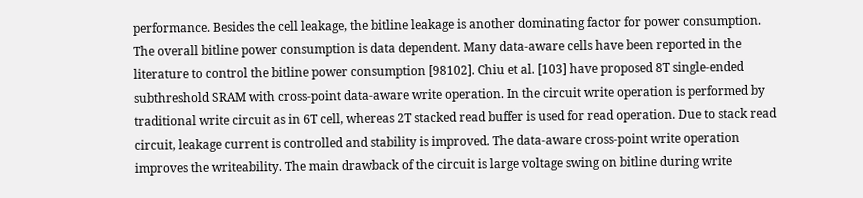performance. Besides the cell leakage, the bitline leakage is another dominating factor for power consumption. The overall bitline power consumption is data dependent. Many data‐aware cells have been reported in the literature to control the bitline power consumption [98102]. Chiu et al. [103] have proposed 8T single‐ended subthreshold SRAM with cross‐point data‐aware write operation. In the circuit write operation is performed by traditional write circuit as in 6T cell, whereas 2T stacked read buffer is used for read operation. Due to stack read circuit, leakage current is controlled and stability is improved. The data‐aware cross‐point write operation improves the writeability. The main drawback of the circuit is large voltage swing on bitline during write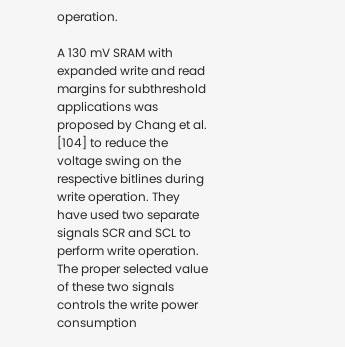operation.

A 130 mV SRAM with expanded write and read margins for subthreshold applications was proposed by Chang et al. [104] to reduce the voltage swing on the respective bitlines during write operation. They have used two separate signals SCR and SCL to perform write operation. The proper selected value of these two signals controls the write power consumption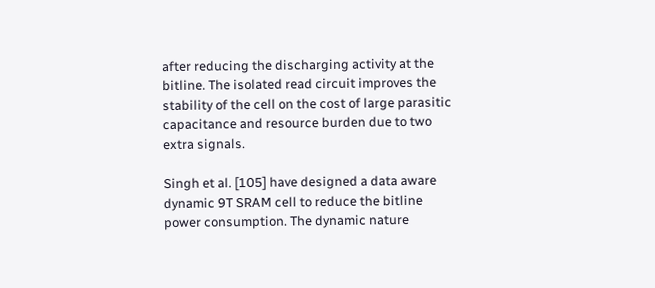after reducing the discharging activity at the bitline. The isolated read circuit improves the stability of the cell on the cost of large parasitic capacitance and resource burden due to two extra signals.

Singh et al. [105] have designed a data aware dynamic 9T SRAM cell to reduce the bitline power consumption. The dynamic nature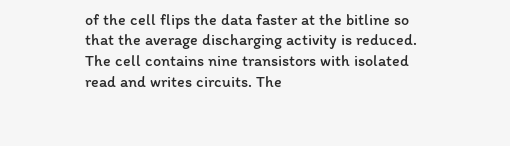of the cell flips the data faster at the bitline so that the average discharging activity is reduced. The cell contains nine transistors with isolated read and writes circuits. The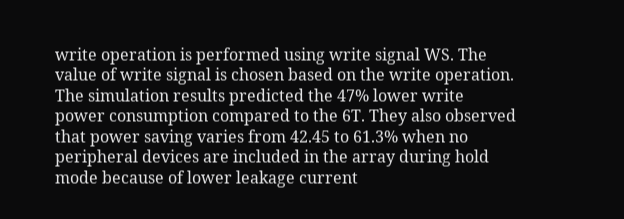write operation is performed using write signal WS. The value of write signal is chosen based on the write operation. The simulation results predicted the 47% lower write power consumption compared to the 6T. They also observed that power saving varies from 42.45 to 61.3% when no peripheral devices are included in the array during hold mode because of lower leakage current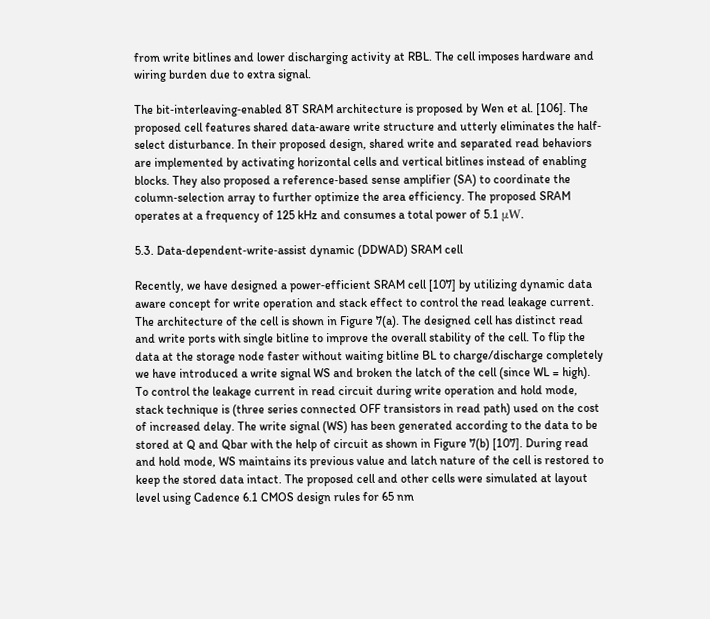from write bitlines and lower discharging activity at RBL. The cell imposes hardware and wiring burden due to extra signal.

The bit‐interleaving‐enabled 8T SRAM architecture is proposed by Wen et al. [106]. The proposed cell features shared data‐aware write structure and utterly eliminates the half‐select disturbance. In their proposed design, shared write and separated read behaviors are implemented by activating horizontal cells and vertical bitlines instead of enabling blocks. They also proposed a reference‐based sense amplifier (SA) to coordinate the column‐selection array to further optimize the area efficiency. The proposed SRAM operates at a frequency of 125 kHz and consumes a total power of 5.1 μW.

5.3. Data‐dependent‐write‐assist dynamic (DDWAD) SRAM cell

Recently, we have designed a power‐efficient SRAM cell [107] by utilizing dynamic data aware concept for write operation and stack effect to control the read leakage current. The architecture of the cell is shown in Figure 7(a). The designed cell has distinct read and write ports with single bitline to improve the overall stability of the cell. To flip the data at the storage node faster without waiting bitline BL to charge/discharge completely we have introduced a write signal WS and broken the latch of the cell (since WL = high). To control the leakage current in read circuit during write operation and hold mode, stack technique is (three series connected OFF transistors in read path) used on the cost of increased delay. The write signal (WS) has been generated according to the data to be stored at Q and Qbar with the help of circuit as shown in Figure 7(b) [107]. During read and hold mode, WS maintains its previous value and latch nature of the cell is restored to keep the stored data intact. The proposed cell and other cells were simulated at layout level using Cadence 6.1 CMOS design rules for 65 nm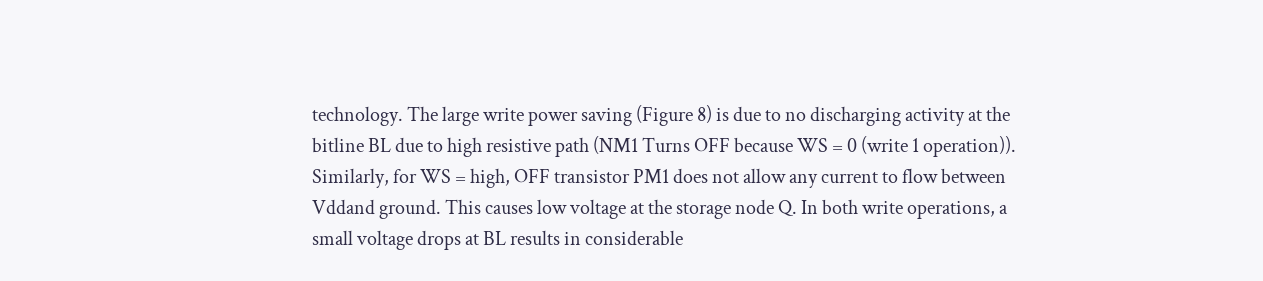technology. The large write power saving (Figure 8) is due to no discharging activity at the bitline BL due to high resistive path (NM1 Turns OFF because WS = 0 (write 1 operation)). Similarly, for WS = high, OFF transistor PM1 does not allow any current to flow between Vddand ground. This causes low voltage at the storage node Q. In both write operations, a small voltage drops at BL results in considerable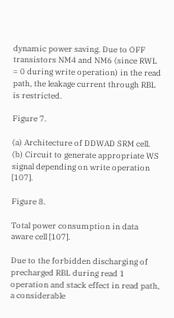dynamic power saving. Due to OFF transistors NM4 and NM6 (since RWL = 0 during write operation) in the read path, the leakage current through RBL is restricted.

Figure 7.

(a) Architecture of DDWAD SRM cell. (b) Circuit to generate appropriate WS signal depending on write operation [107].

Figure 8.

Total power consumption in data aware cell [107].

Due to the forbidden discharging of precharged RBL during read 1 operation and stack effect in read path, a considerable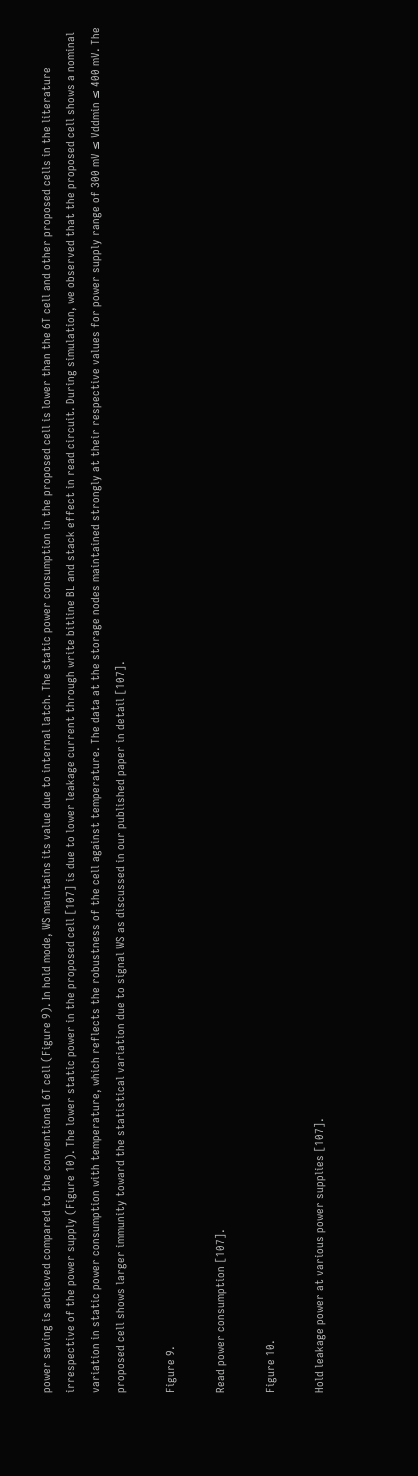power saving is achieved compared to the conventional 6T cell (Figure 9). In hold mode, WS maintains its value due to internal latch. The static power consumption in the proposed cell is lower than the 6T cell and other proposed cells in the literature irrespective of the power supply (Figure 10). The lower static power in the proposed cell [107] is due to lower leakage current through write bitline BL and stack effect in read circuit. During simulation, we observed that the proposed cell shows a nominal variation in static power consumption with temperature, which reflects the robustness of the cell against temperature. The data at the storage nodes maintained strongly at their respective values for power supply range of 300 mV ≤ Vddmin ≤ 400 mV. The proposed cell shows larger immunity toward the statistical variation due to signal WS as discussed in our published paper in detail [107].

Figure 9.

Read power consumption [107].

Figure 10.

Hold leakage power at various power supplies [107].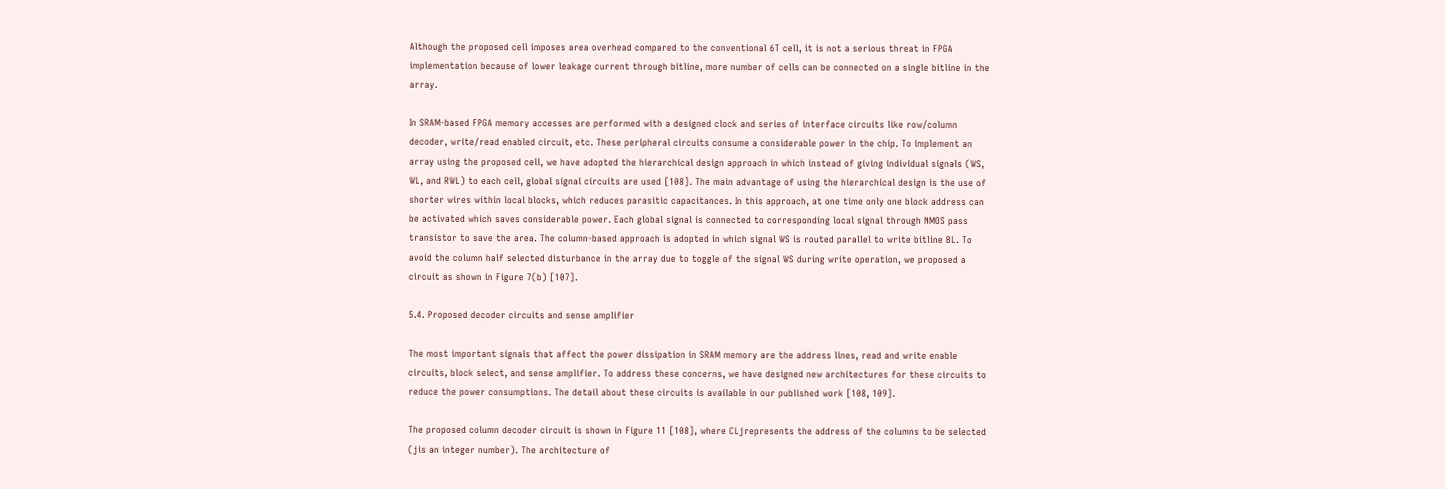Although the proposed cell imposes area overhead compared to the conventional 6T cell, it is not a serious threat in FPGA implementation because of lower leakage current through bitline, more number of cells can be connected on a single bitline in the array.

In SRAM‐based FPGA memory accesses are performed with a designed clock and series of interface circuits like row/column decoder, write/read enabled circuit, etc. These peripheral circuits consume a considerable power in the chip. To implement an array using the proposed cell, we have adopted the hierarchical design approach in which instead of giving individual signals (WS, WL, and RWL) to each cell, global signal circuits are used [108]. The main advantage of using the hierarchical design is the use of shorter wires within local blocks, which reduces parasitic capacitances. In this approach, at one time only one block address can be activated which saves considerable power. Each global signal is connected to corresponding local signal through NMOS pass transistor to save the area. The column‐based approach is adopted in which signal WS is routed parallel to write bitline BL. To avoid the column half selected disturbance in the array due to toggle of the signal WS during write operation, we proposed a circuit as shown in Figure 7(b) [107].

5.4. Proposed decoder circuits and sense amplifier

The most important signals that affect the power dissipation in SRAM memory are the address lines, read and write enable circuits, block select, and sense amplifier. To address these concerns, we have designed new architectures for these circuits to reduce the power consumptions. The detail about these circuits is available in our published work [108, 109].

The proposed column decoder circuit is shown in Figure 11 [108], where CLjrepresents the address of the columns to be selected (jis an integer number). The architecture of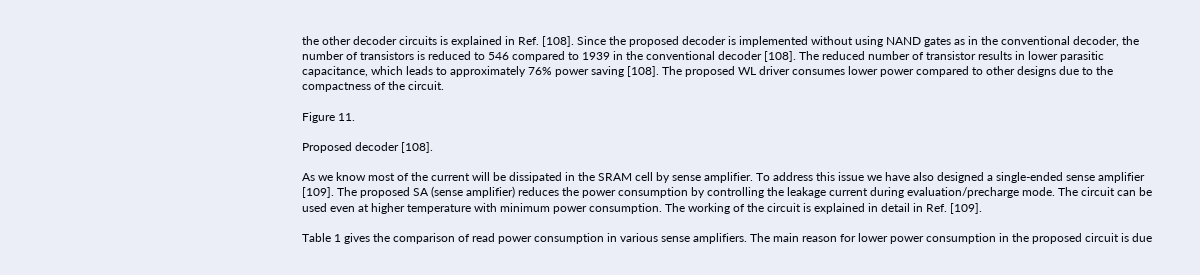the other decoder circuits is explained in Ref. [108]. Since the proposed decoder is implemented without using NAND gates as in the conventional decoder, the number of transistors is reduced to 546 compared to 1939 in the conventional decoder [108]. The reduced number of transistor results in lower parasitic capacitance, which leads to approximately 76% power saving [108]. The proposed WL driver consumes lower power compared to other designs due to the compactness of the circuit.

Figure 11.

Proposed decoder [108].

As we know most of the current will be dissipated in the SRAM cell by sense amplifier. To address this issue we have also designed a single‐ended sense amplifier [109]. The proposed SA (sense amplifier) reduces the power consumption by controlling the leakage current during evaluation/precharge mode. The circuit can be used even at higher temperature with minimum power consumption. The working of the circuit is explained in detail in Ref. [109].

Table 1 gives the comparison of read power consumption in various sense amplifiers. The main reason for lower power consumption in the proposed circuit is due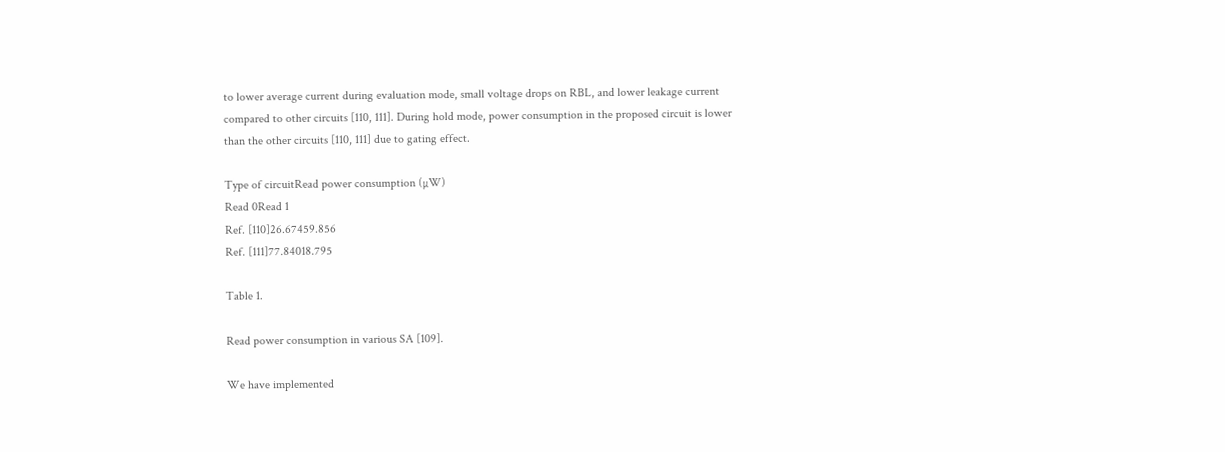to lower average current during evaluation mode, small voltage drops on RBL, and lower leakage current compared to other circuits [110, 111]. During hold mode, power consumption in the proposed circuit is lower than the other circuits [110, 111] due to gating effect.

Type of circuitRead power consumption (µW)
Read 0Read 1
Ref. [110]26.67459.856
Ref. [111]77.84018.795

Table 1.

Read power consumption in various SA [109].

We have implemented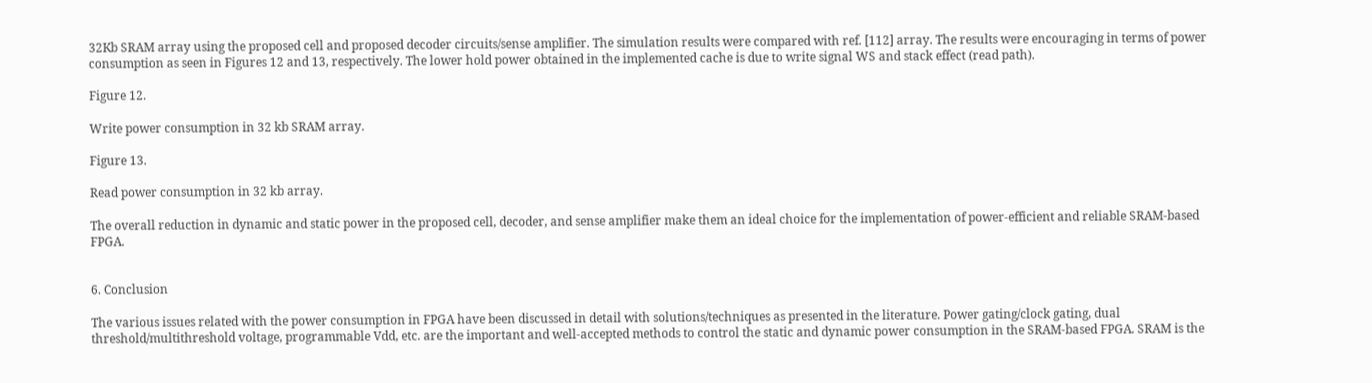32Kb SRAM array using the proposed cell and proposed decoder circuits/sense amplifier. The simulation results were compared with ref. [112] array. The results were encouraging in terms of power consumption as seen in Figures 12 and 13, respectively. The lower hold power obtained in the implemented cache is due to write signal WS and stack effect (read path).

Figure 12.

Write power consumption in 32 kb SRAM array.

Figure 13.

Read power consumption in 32 kb array.

The overall reduction in dynamic and static power in the proposed cell, decoder, and sense amplifier make them an ideal choice for the implementation of power‐efficient and reliable SRAM‐based FPGA.


6. Conclusion

The various issues related with the power consumption in FPGA have been discussed in detail with solutions/techniques as presented in the literature. Power gating/clock gating, dual threshold/multithreshold voltage, programmable Vdd, etc. are the important and well‐accepted methods to control the static and dynamic power consumption in the SRAM‐based FPGA. SRAM is the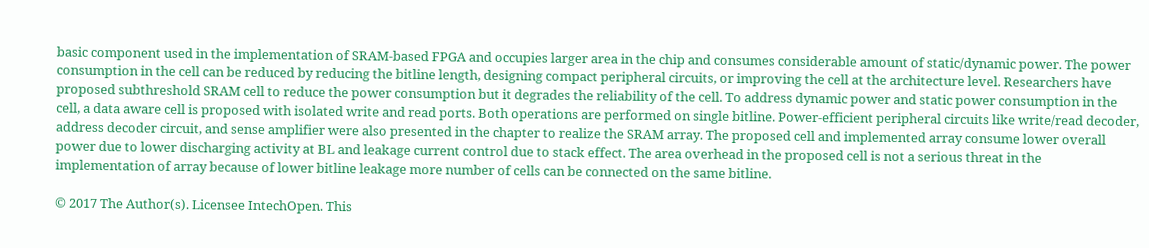basic component used in the implementation of SRAM‐based FPGA and occupies larger area in the chip and consumes considerable amount of static/dynamic power. The power consumption in the cell can be reduced by reducing the bitline length, designing compact peripheral circuits, or improving the cell at the architecture level. Researchers have proposed subthreshold SRAM cell to reduce the power consumption but it degrades the reliability of the cell. To address dynamic power and static power consumption in the cell, a data aware cell is proposed with isolated write and read ports. Both operations are performed on single bitline. Power‐efficient peripheral circuits like write/read decoder, address decoder circuit, and sense amplifier were also presented in the chapter to realize the SRAM array. The proposed cell and implemented array consume lower overall power due to lower discharging activity at BL and leakage current control due to stack effect. The area overhead in the proposed cell is not a serious threat in the implementation of array because of lower bitline leakage more number of cells can be connected on the same bitline.

© 2017 The Author(s). Licensee IntechOpen. This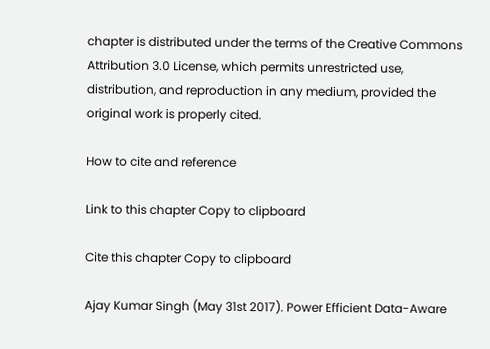chapter is distributed under the terms of the Creative Commons Attribution 3.0 License, which permits unrestricted use, distribution, and reproduction in any medium, provided the original work is properly cited.

How to cite and reference

Link to this chapter Copy to clipboard

Cite this chapter Copy to clipboard

Ajay Kumar Singh (May 31st 2017). Power Efficient Data-Aware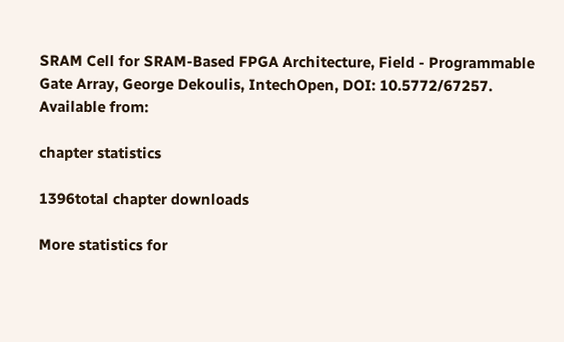SRAM Cell for SRAM-Based FPGA Architecture, Field - Programmable Gate Array, George Dekoulis, IntechOpen, DOI: 10.5772/67257. Available from:

chapter statistics

1396total chapter downloads

More statistics for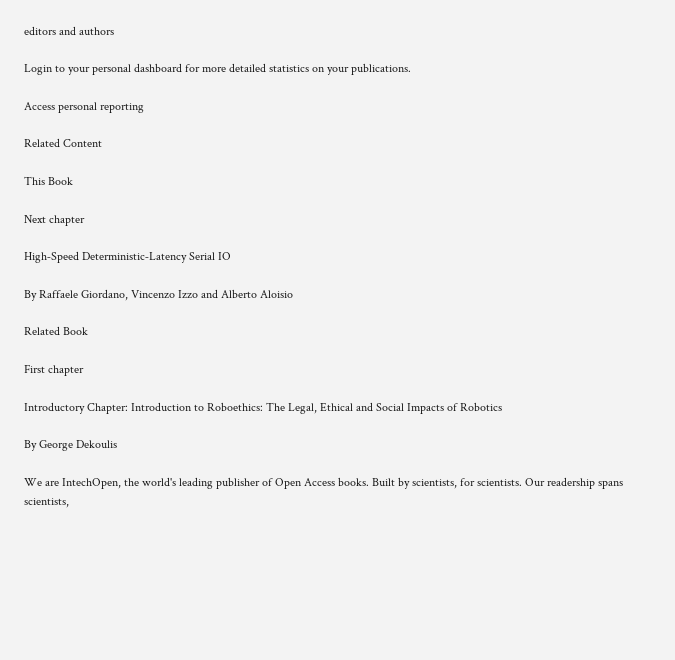editors and authors

Login to your personal dashboard for more detailed statistics on your publications.

Access personal reporting

Related Content

This Book

Next chapter

High‐Speed Deterministic‐Latency Serial IO

By Raffaele Giordano, Vincenzo Izzo and Alberto Aloisio

Related Book

First chapter

Introductory Chapter: Introduction to Roboethics: The Legal, Ethical and Social Impacts of Robotics

By George Dekoulis

We are IntechOpen, the world's leading publisher of Open Access books. Built by scientists, for scientists. Our readership spans scientists,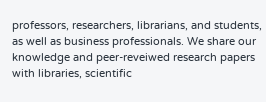professors, researchers, librarians, and students, as well as business professionals. We share our knowledge and peer-reveiwed research papers with libraries, scientific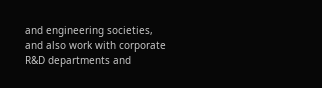and engineering societies, and also work with corporate R&D departments and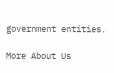government entities.

More About Us